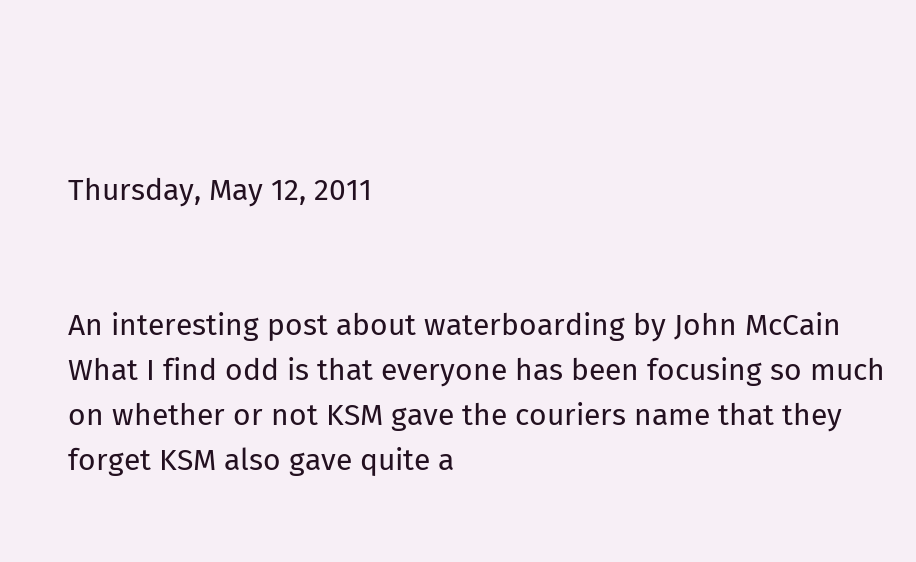Thursday, May 12, 2011


An interesting post about waterboarding by John McCain
What I find odd is that everyone has been focusing so much on whether or not KSM gave the couriers name that they forget KSM also gave quite a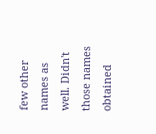few other names as well. Didn't those names obtained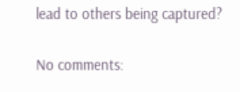lead to others being captured?

No comments: